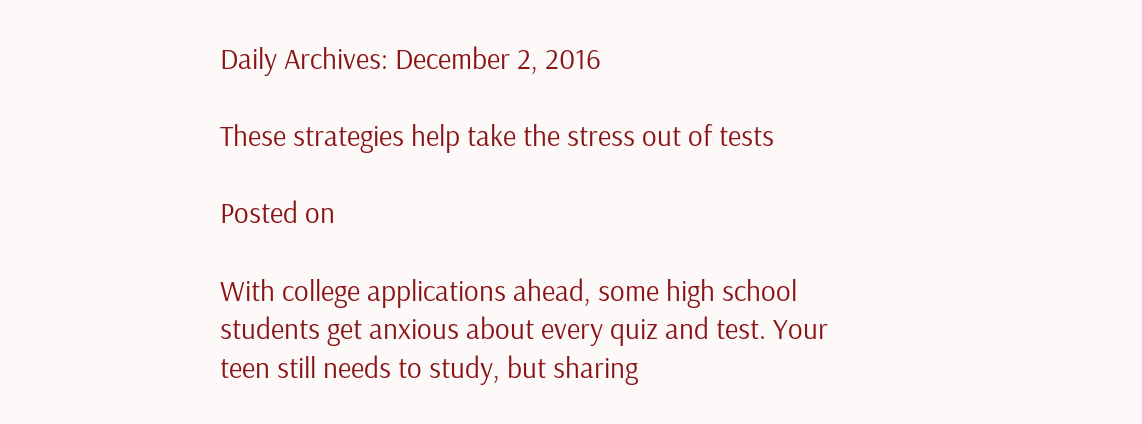Daily Archives: December 2, 2016

These strategies help take the stress out of tests

Posted on

With college applications ahead, some high school students get anxious about every quiz and test. Your teen still needs to study, but sharing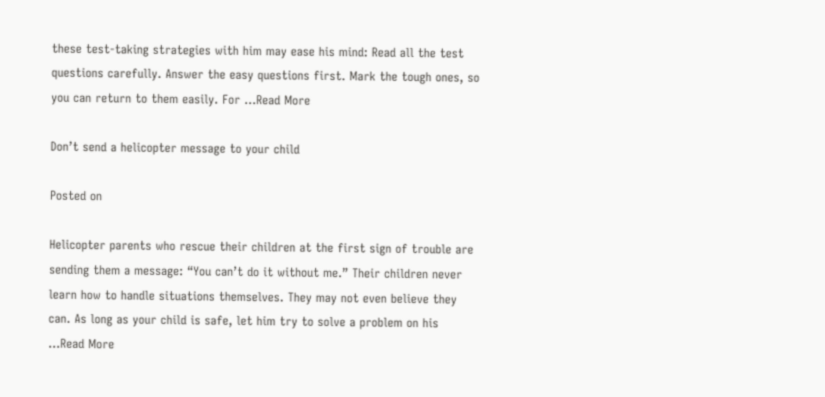these test-taking strategies with him may ease his mind: Read all the test questions carefully. Answer the easy questions first. Mark the tough ones, so you can return to them easily. For …Read More

Don’t send a helicopter message to your child

Posted on

Helicopter parents who rescue their children at the first sign of trouble are sending them a message: “You can’t do it without me.” Their children never learn how to handle situations themselves. They may not even believe they can. As long as your child is safe, let him try to solve a problem on his …Read More